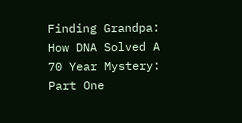Finding Grandpa: How DNA Solved A 70 Year Mystery: Part One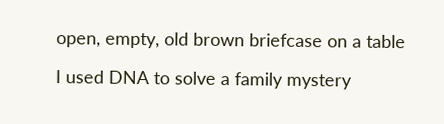open, empty, old brown briefcase on a table

I used DNA to solve a family mystery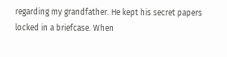regarding my grandfather. He kept his secret papers locked in a briefcase. When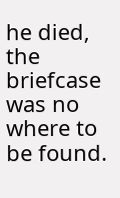he died, the briefcase was no where to be found.